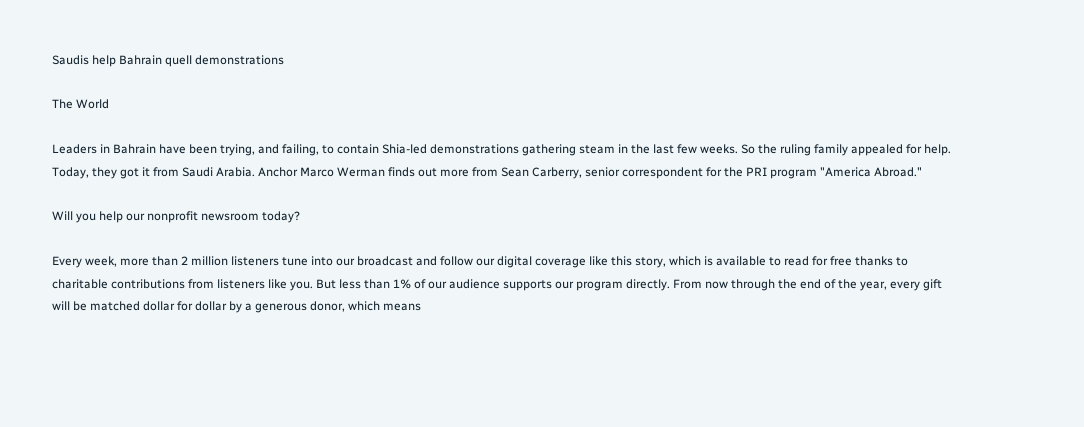Saudis help Bahrain quell demonstrations

The World

Leaders in Bahrain have been trying, and failing, to contain Shia-led demonstrations gathering steam in the last few weeks. So the ruling family appealed for help. Today, they got it from Saudi Arabia. Anchor Marco Werman finds out more from Sean Carberry, senior correspondent for the PRI program "America Abroad."

Will you help our nonprofit newsroom today?

Every week, more than 2 million listeners tune into our broadcast and follow our digital coverage like this story, which is available to read for free thanks to charitable contributions from listeners like you. But less than 1% of our audience supports our program directly. From now through the end of the year, every gift will be matched dollar for dollar by a generous donor, which means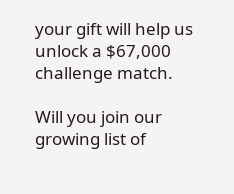your gift will help us unlock a $67,000 challenge match.

Will you join our growing list of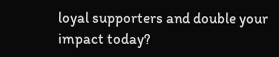loyal supporters and double your impact today?